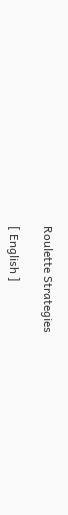Roulette Strategies

[ English ]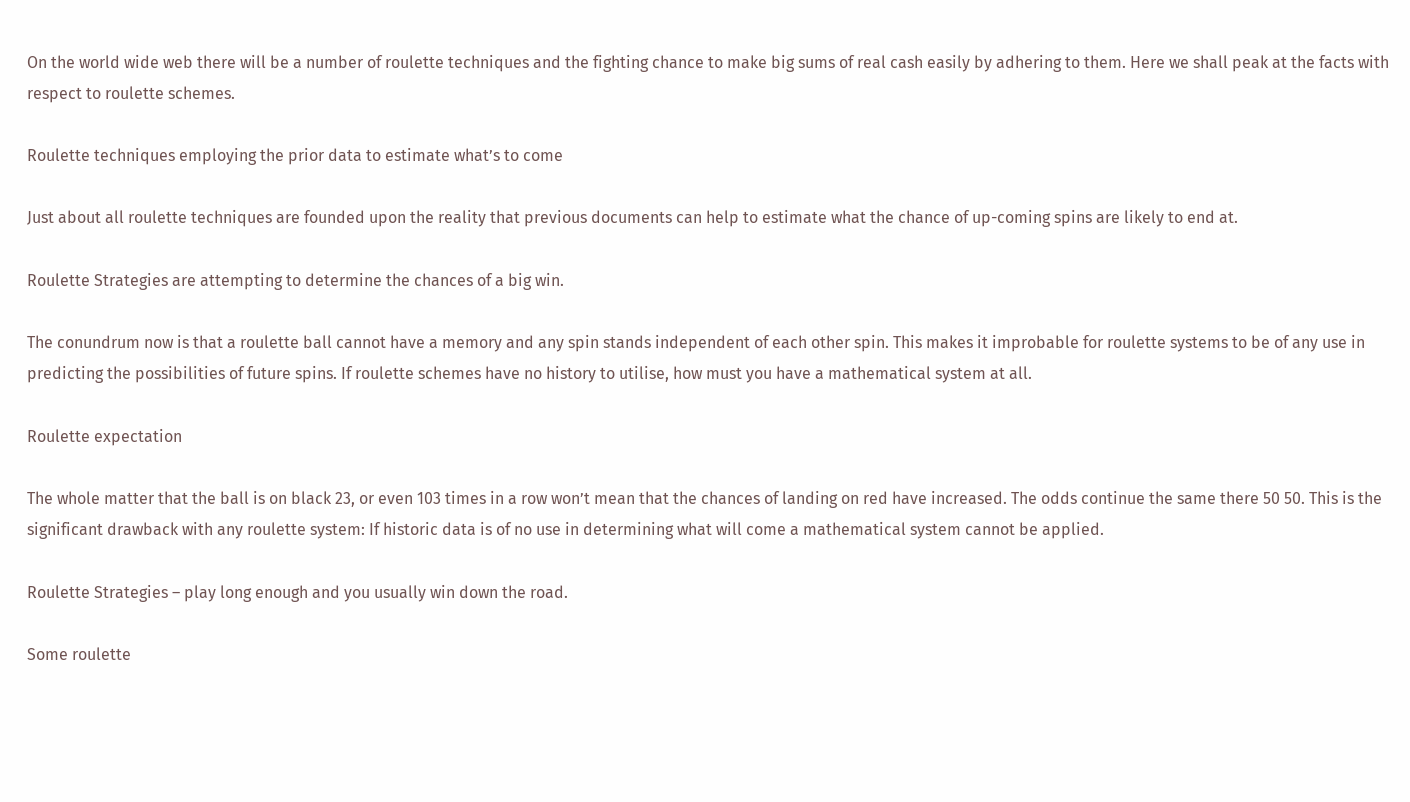On the world wide web there will be a number of roulette techniques and the fighting chance to make big sums of real cash easily by adhering to them. Here we shall peak at the facts with respect to roulette schemes.

Roulette techniques employing the prior data to estimate what’s to come

Just about all roulette techniques are founded upon the reality that previous documents can help to estimate what the chance of up-coming spins are likely to end at.

Roulette Strategies are attempting to determine the chances of a big win.

The conundrum now is that a roulette ball cannot have a memory and any spin stands independent of each other spin. This makes it improbable for roulette systems to be of any use in predicting the possibilities of future spins. If roulette schemes have no history to utilise, how must you have a mathematical system at all.

Roulette expectation

The whole matter that the ball is on black 23, or even 103 times in a row won’t mean that the chances of landing on red have increased. The odds continue the same there 50 50. This is the significant drawback with any roulette system: If historic data is of no use in determining what will come a mathematical system cannot be applied.

Roulette Strategies – play long enough and you usually win down the road.

Some roulette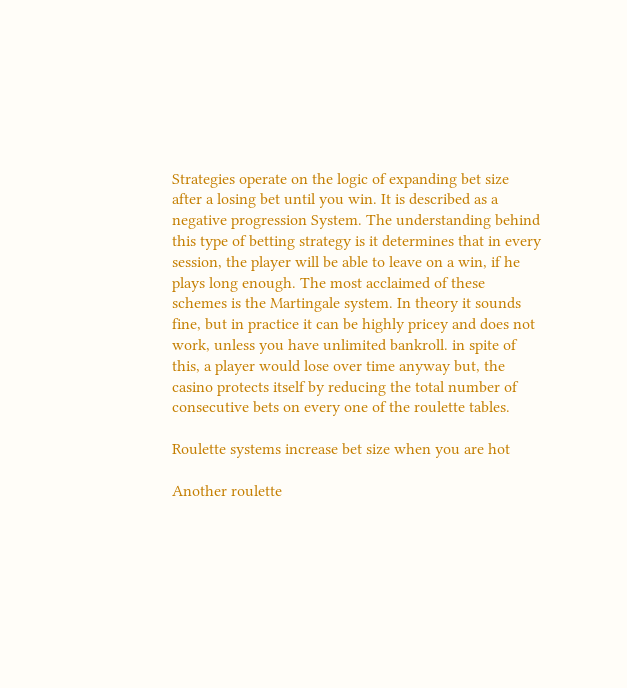Strategies operate on the logic of expanding bet size after a losing bet until you win. It is described as a negative progression System. The understanding behind this type of betting strategy is it determines that in every session, the player will be able to leave on a win, if he plays long enough. The most acclaimed of these schemes is the Martingale system. In theory it sounds fine, but in practice it can be highly pricey and does not work, unless you have unlimited bankroll. in spite of this, a player would lose over time anyway but, the casino protects itself by reducing the total number of consecutive bets on every one of the roulette tables.

Roulette systems increase bet size when you are hot

Another roulette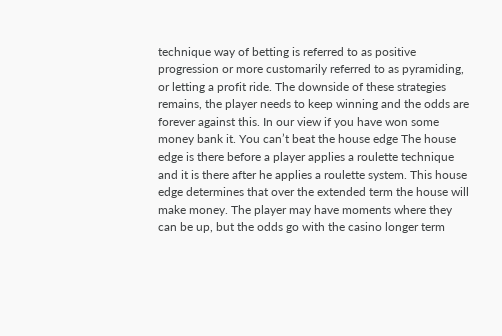technique way of betting is referred to as positive progression or more customarily referred to as pyramiding, or letting a profit ride. The downside of these strategies remains, the player needs to keep winning and the odds are forever against this. In our view if you have won some money bank it. You can’t beat the house edge The house edge is there before a player applies a roulette technique and it is there after he applies a roulette system. This house edge determines that over the extended term the house will make money. The player may have moments where they can be up, but the odds go with the casino longer term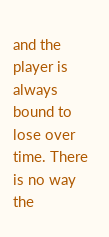and the player is always bound to lose over time. There is no way the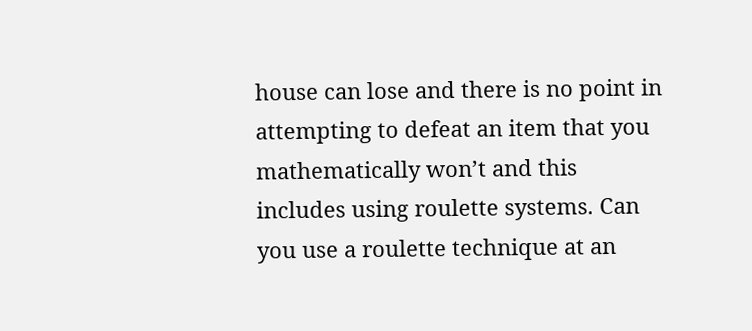house can lose and there is no point in attempting to defeat an item that you mathematically won’t and this includes using roulette systems. Can you use a roulette technique at an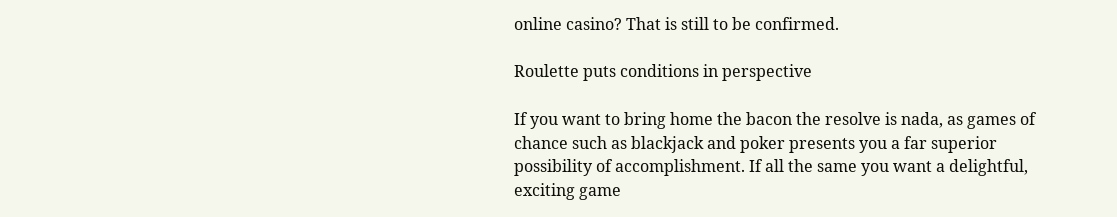online casino? That is still to be confirmed.

Roulette puts conditions in perspective

If you want to bring home the bacon the resolve is nada, as games of chance such as blackjack and poker presents you a far superior possibility of accomplishment. If all the same you want a delightful, exciting game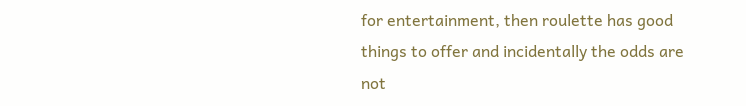for entertainment, then roulette has good things to offer and incidentally the odds are not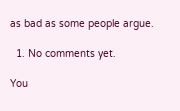as bad as some people argue.

  1. No comments yet.

You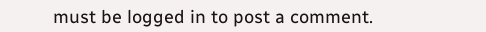must be logged in to post a comment.